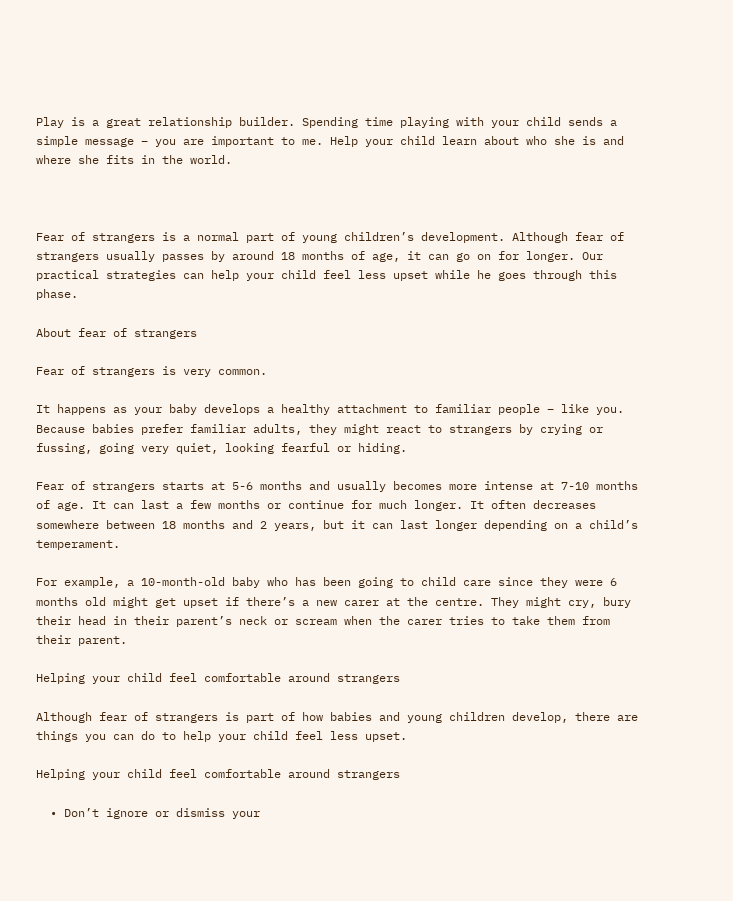Play is a great relationship builder. Spending time playing with your child sends a simple message – you are important to me. Help your child learn about who she is and where she fits in the world.



Fear of strangers is a normal part of young children’s development. Although fear of strangers usually passes by around 18 months of age, it can go on for longer. Our practical strategies can help your child feel less upset while he goes through this phase.

About fear of strangers

Fear of strangers is very common.

It happens as your baby develops a healthy attachment to familiar people – like you. Because babies prefer familiar adults, they might react to strangers by crying or fussing, going very quiet, looking fearful or hiding.

Fear of strangers starts at 5-6 months and usually becomes more intense at 7-10 months of age. It can last a few months or continue for much longer. It often decreases somewhere between 18 months and 2 years, but it can last longer depending on a child’s temperament.

For example, a 10-month-old baby who has been going to child care since they were 6 months old might get upset if there’s a new carer at the centre. They might cry, bury their head in their parent’s neck or scream when the carer tries to take them from their parent.

Helping your child feel comfortable around strangers

Although fear of strangers is part of how babies and young children develop, there are things you can do to help your child feel less upset.

Helping your child feel comfortable around strangers

  • Don’t ignore or dismiss your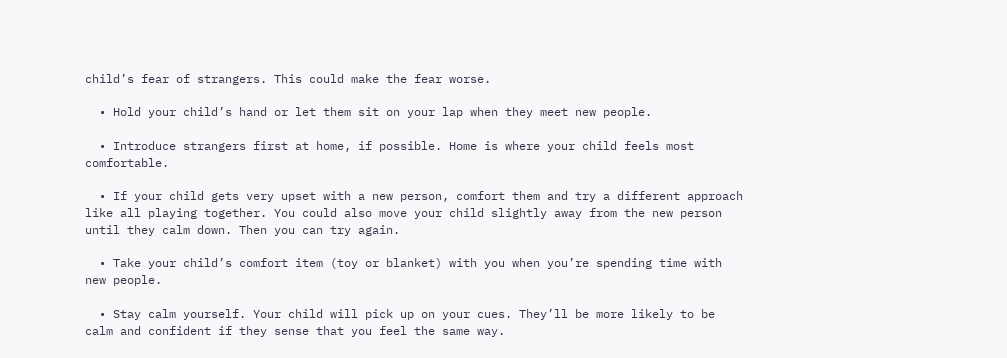child’s fear of strangers. This could make the fear worse.

  • Hold your child’s hand or let them sit on your lap when they meet new people.

  • Introduce strangers first at home, if possible. Home is where your child feels most comfortable.

  • If your child gets very upset with a new person, comfort them and try a different approach like all playing together. You could also move your child slightly away from the new person until they calm down. Then you can try again.

  • Take your child’s comfort item (toy or blanket) with you when you’re spending time with new people.

  • Stay calm yourself. Your child will pick up on your cues. They’ll be more likely to be calm and confident if they sense that you feel the same way.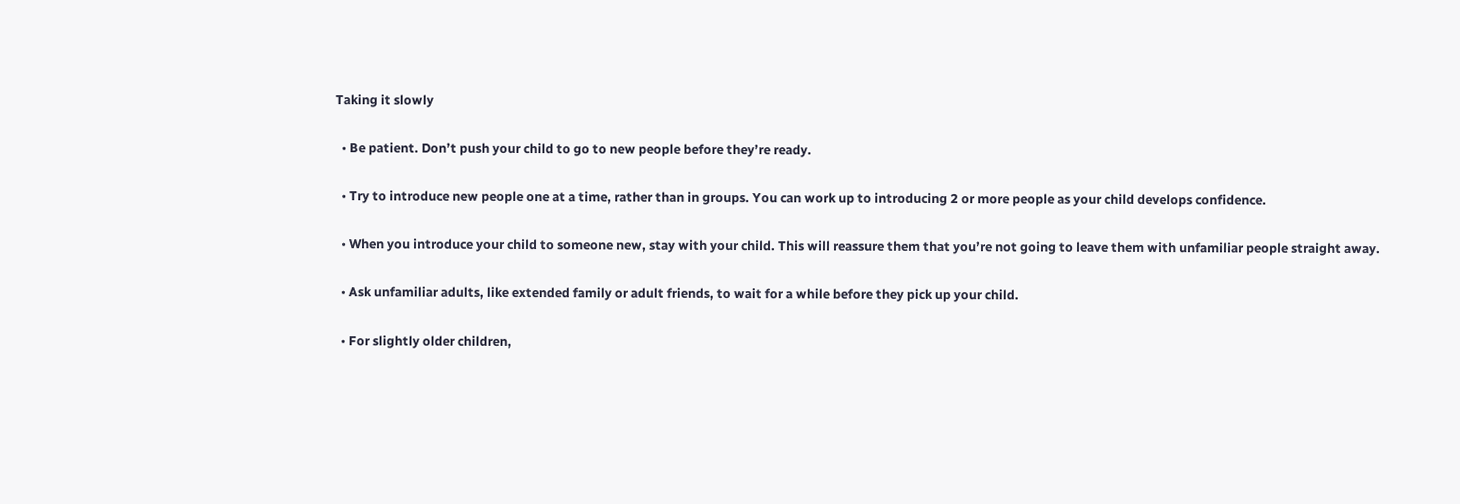Taking it slowly

  • Be patient. Don’t push your child to go to new people before they’re ready.

  • Try to introduce new people one at a time, rather than in groups. You can work up to introducing 2 or more people as your child develops confidence.

  • When you introduce your child to someone new, stay with your child. This will reassure them that you’re not going to leave them with unfamiliar people straight away.

  • Ask unfamiliar adults, like extended family or adult friends, to wait for a while before they pick up your child.

  • For slightly older children,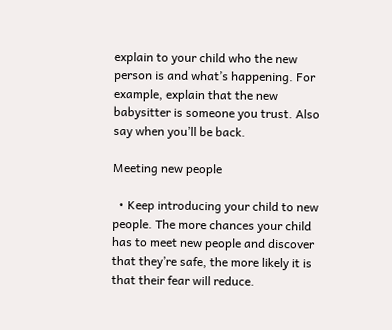explain to your child who the new person is and what’s happening. For example, explain that the new babysitter is someone you trust. Also say when you’ll be back.

Meeting new people

  • Keep introducing your child to new people. The more chances your child has to meet new people and discover that they’re safe, the more likely it is that their fear will reduce.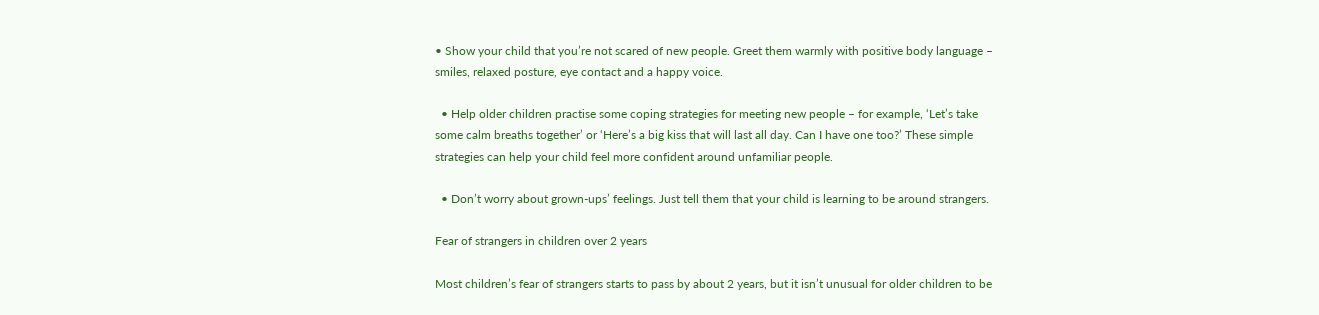• Show your child that you’re not scared of new people. Greet them warmly with positive body language – smiles, relaxed posture, eye contact and a happy voice.

  • Help older children practise some coping strategies for meeting new people – for example, ‘Let’s take some calm breaths together’ or ‘Here’s a big kiss that will last all day. Can I have one too?’ These simple strategies can help your child feel more confident around unfamiliar people.

  • Don’t worry about grown-ups’ feelings. Just tell them that your child is learning to be around strangers.

Fear of strangers in children over 2 years

Most children’s fear of strangers starts to pass by about 2 years, but it isn’t unusual for older children to be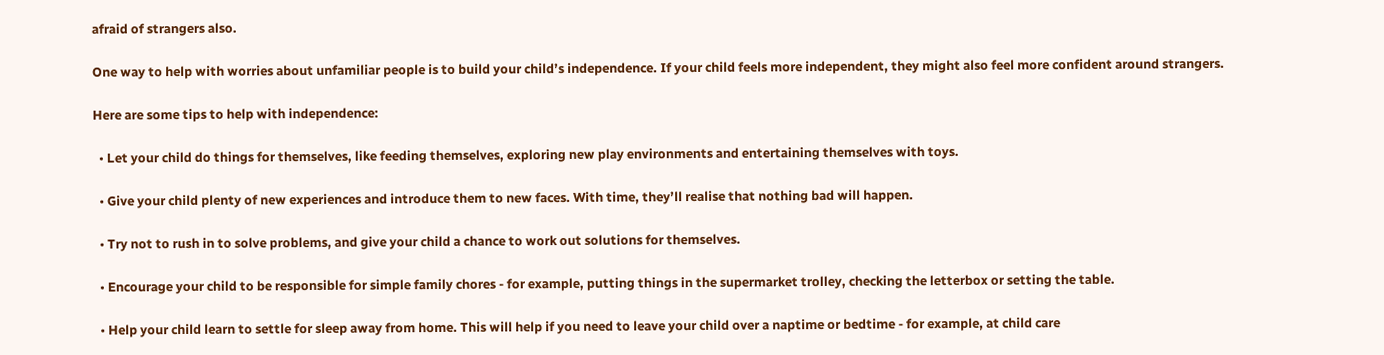afraid of strangers also.

One way to help with worries about unfamiliar people is to build your child’s independence. If your child feels more independent, they might also feel more confident around strangers.

Here are some tips to help with independence:

  • Let your child do things for themselves, like feeding themselves, exploring new play environments and entertaining themselves with toys.

  • Give your child plenty of new experiences and introduce them to new faces. With time, they’ll realise that nothing bad will happen.

  • Try not to rush in to solve problems, and give your child a chance to work out solutions for themselves.

  • Encourage your child to be responsible for simple family chores - for example, putting things in the supermarket trolley, checking the letterbox or setting the table.

  • Help your child learn to settle for sleep away from home. This will help if you need to leave your child over a naptime or bedtime - for example, at child care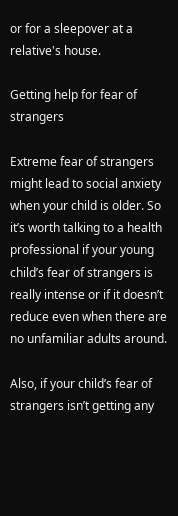or for a sleepover at a relative's house.

Getting help for fear of strangers

Extreme fear of strangers might lead to social anxiety when your child is older. So it’s worth talking to a health professional if your young child’s fear of strangers is really intense or if it doesn’t reduce even when there are no unfamiliar adults around.

Also, if your child’s fear of strangers isn’t getting any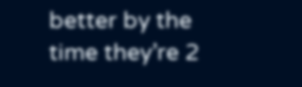better by the time they’re 2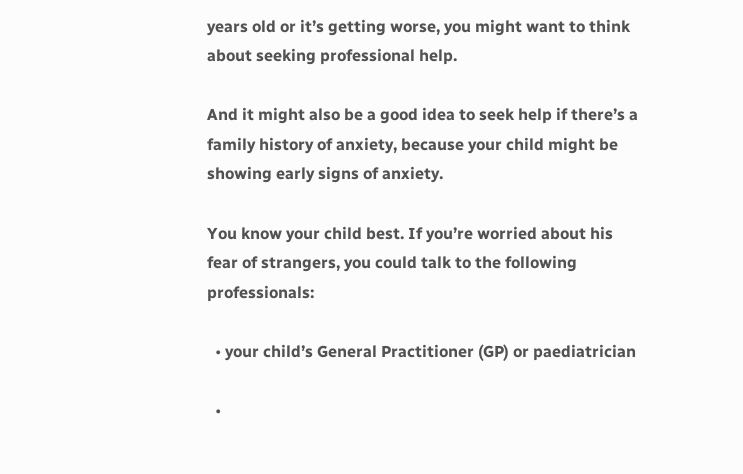years old or it’s getting worse, you might want to think about seeking professional help.

And it might also be a good idea to seek help if there’s a family history of anxiety, because your child might be showing early signs of anxiety.

You know your child best. If you’re worried about his fear of strangers, you could talk to the following professionals:

  • your child’s General Practitioner (GP) or paediatrician

  •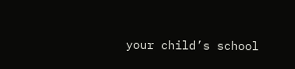your child’s school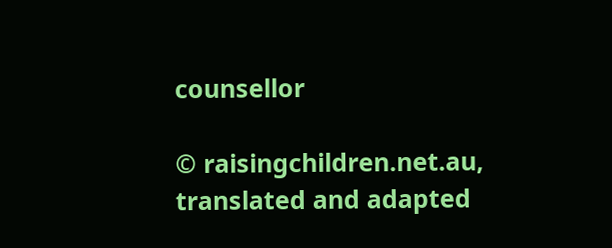counsellor

© raisingchildren.net.au, translated and adapted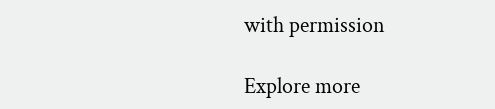with permission

Explore more